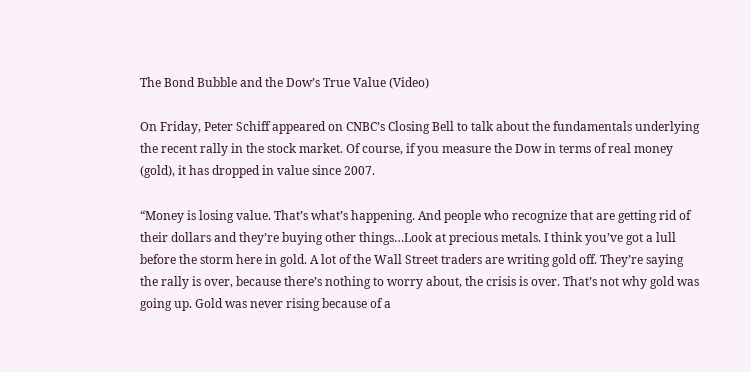The Bond Bubble and the Dow’s True Value (Video)

On Friday, Peter Schiff appeared on CNBC’s Closing Bell to talk about the fundamentals underlying the recent rally in the stock market. Of course, if you measure the Dow in terms of real money (gold), it has dropped in value since 2007.

“Money is losing value. That’s what’s happening. And people who recognize that are getting rid of their dollars and they’re buying other things…Look at precious metals. I think you’ve got a lull before the storm here in gold. A lot of the Wall Street traders are writing gold off. They’re saying the rally is over, because there’s nothing to worry about, the crisis is over. That’s not why gold was going up. Gold was never rising because of a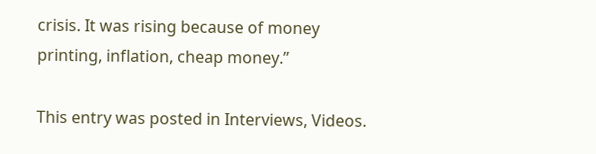crisis. It was rising because of money printing, inflation, cheap money.”

This entry was posted in Interviews, Videos.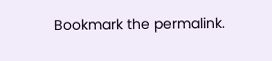Bookmark the permalink.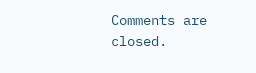Comments are closed.